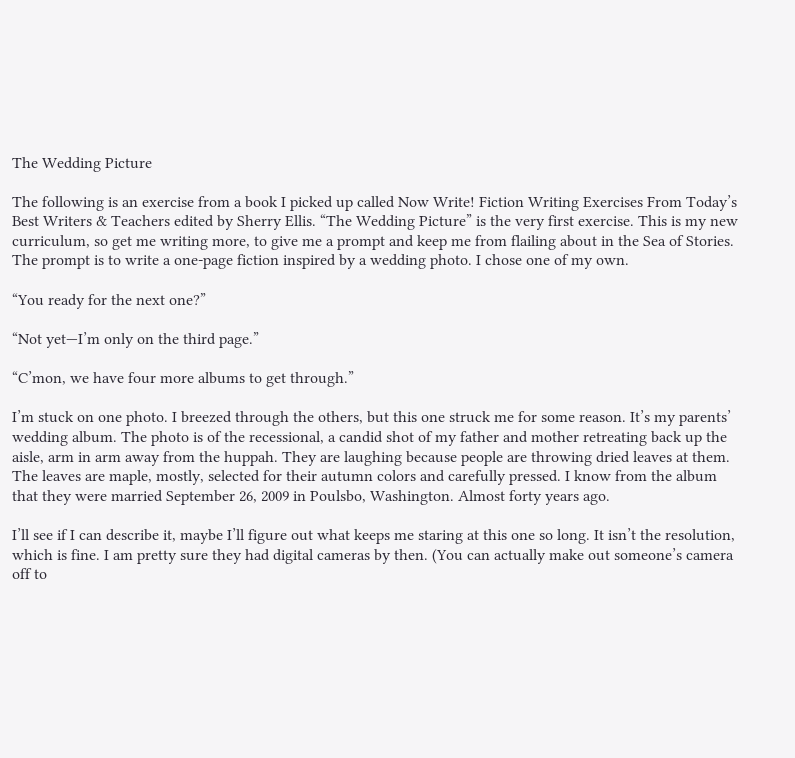The Wedding Picture

The following is an exercise from a book I picked up called Now Write! Fiction Writing Exercises From Today’s Best Writers & Teachers edited by Sherry Ellis. “The Wedding Picture” is the very first exercise. This is my new curriculum, so get me writing more, to give me a prompt and keep me from flailing about in the Sea of Stories. The prompt is to write a one-page fiction inspired by a wedding photo. I chose one of my own.

“You ready for the next one?”

“Not yet—I’m only on the third page.”

“C’mon, we have four more albums to get through.”

I’m stuck on one photo. I breezed through the others, but this one struck me for some reason. It’s my parents’ wedding album. The photo is of the recessional, a candid shot of my father and mother retreating back up the aisle, arm in arm away from the huppah. They are laughing because people are throwing dried leaves at them. The leaves are maple, mostly, selected for their autumn colors and carefully pressed. I know from the album that they were married September 26, 2009 in Poulsbo, Washington. Almost forty years ago.

I’ll see if I can describe it, maybe I’ll figure out what keeps me staring at this one so long. It isn’t the resolution, which is fine. I am pretty sure they had digital cameras by then. (You can actually make out someone’s camera off to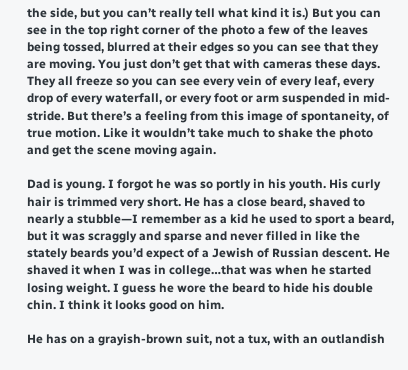the side, but you can’t really tell what kind it is.) But you can see in the top right corner of the photo a few of the leaves being tossed, blurred at their edges so you can see that they are moving. You just don’t get that with cameras these days. They all freeze so you can see every vein of every leaf, every drop of every waterfall, or every foot or arm suspended in mid-stride. But there’s a feeling from this image of spontaneity, of true motion. Like it wouldn’t take much to shake the photo and get the scene moving again.

Dad is young. I forgot he was so portly in his youth. His curly hair is trimmed very short. He has a close beard, shaved to nearly a stubble—I remember as a kid he used to sport a beard, but it was scraggly and sparse and never filled in like the stately beards you’d expect of a Jewish of Russian descent. He shaved it when I was in college…that was when he started losing weight. I guess he wore the beard to hide his double chin. I think it looks good on him.

He has on a grayish-brown suit, not a tux, with an outlandish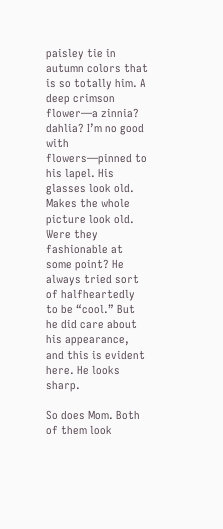paisley tie in autumn colors that is so totally him. A deep crimson flower—a zinnia? dahlia? I’m no good with flowers—pinned to his lapel. His glasses look old. Makes the whole picture look old. Were they fashionable at some point? He always tried sort of halfheartedly to be “cool.” But he did care about his appearance, and this is evident here. He looks sharp.

So does Mom. Both of them look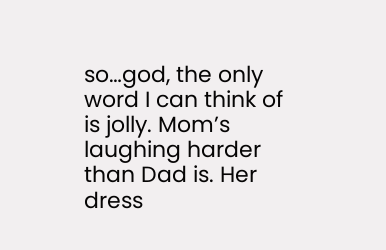so…god, the only word I can think of is jolly. Mom’s laughing harder than Dad is. Her dress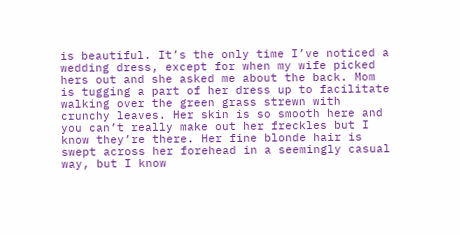is beautiful. It’s the only time I’ve noticed a wedding dress, except for when my wife picked hers out and she asked me about the back. Mom is tugging a part of her dress up to facilitate walking over the green grass strewn with crunchy leaves. Her skin is so smooth here and you can’t really make out her freckles but I know they’re there. Her fine blonde hair is swept across her forehead in a seemingly casual way, but I know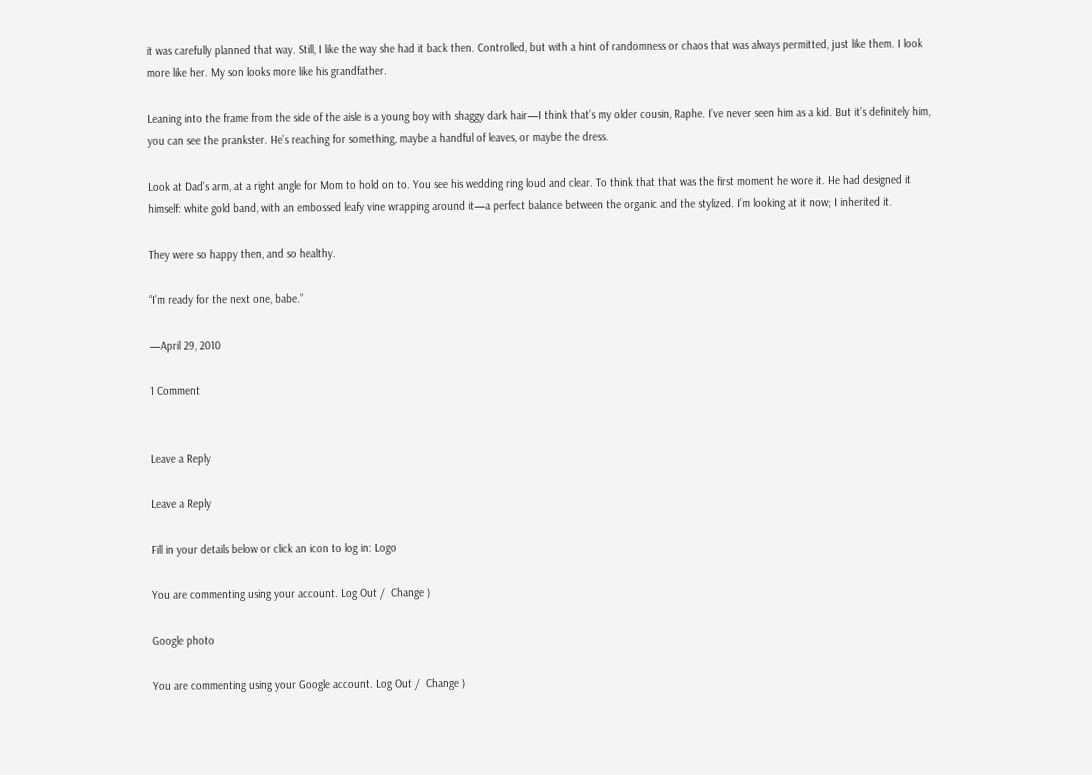it was carefully planned that way. Still, I like the way she had it back then. Controlled, but with a hint of randomness or chaos that was always permitted, just like them. I look more like her. My son looks more like his grandfather.

Leaning into the frame from the side of the aisle is a young boy with shaggy dark hair—I think that’s my older cousin, Raphe. I’ve never seen him as a kid. But it’s definitely him, you can see the prankster. He’s reaching for something, maybe a handful of leaves, or maybe the dress.

Look at Dad’s arm, at a right angle for Mom to hold on to. You see his wedding ring loud and clear. To think that that was the first moment he wore it. He had designed it himself: white gold band, with an embossed leafy vine wrapping around it—a perfect balance between the organic and the stylized. I’m looking at it now; I inherited it.

They were so happy then, and so healthy.

“I’m ready for the next one, babe.”

—April 29, 2010

1 Comment


Leave a Reply

Leave a Reply

Fill in your details below or click an icon to log in: Logo

You are commenting using your account. Log Out /  Change )

Google photo

You are commenting using your Google account. Log Out /  Change )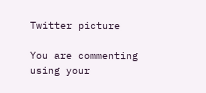Twitter picture

You are commenting using your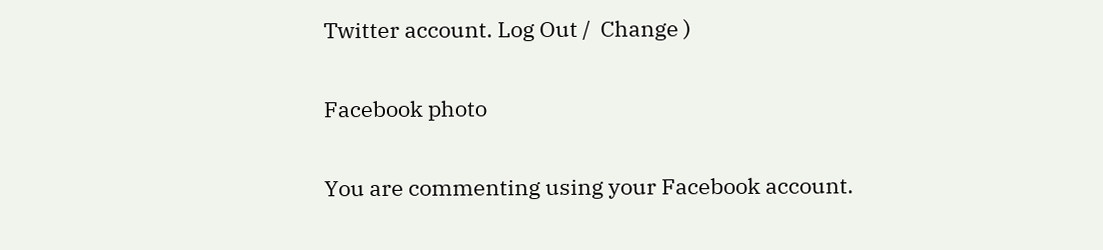Twitter account. Log Out /  Change )

Facebook photo

You are commenting using your Facebook account.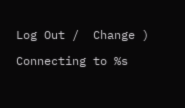Log Out /  Change )

Connecting to %s